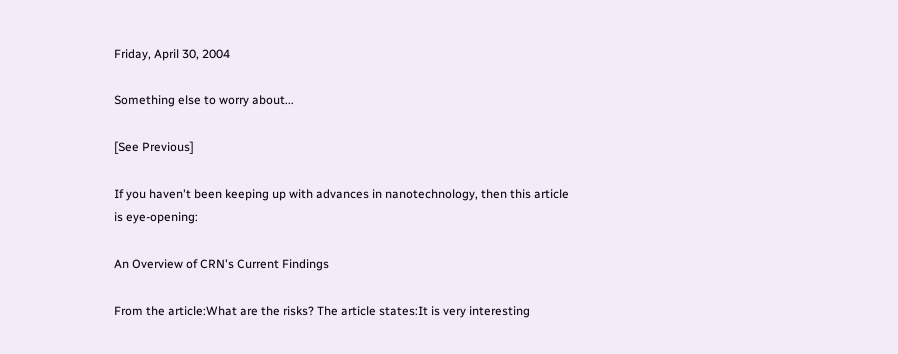Friday, April 30, 2004

Something else to worry about...

[See Previous]

If you haven't been keeping up with advances in nanotechnology, then this article is eye-opening:

An Overview of CRN's Current Findings

From the article:What are the risks? The article states:It is very interesting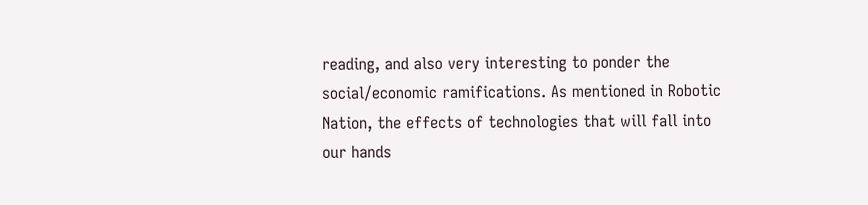reading, and also very interesting to ponder the social/economic ramifications. As mentioned in Robotic Nation, the effects of technologies that will fall into our hands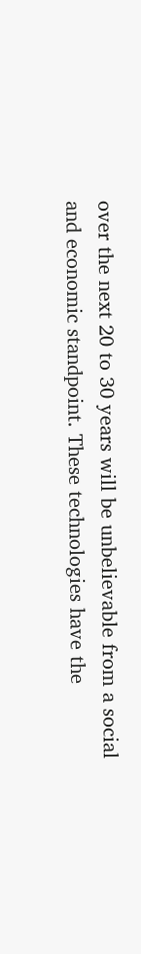over the next 20 to 30 years will be unbelievable from a social and economic standpoint. These technologies have the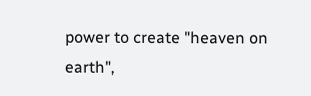power to create "heaven on earth",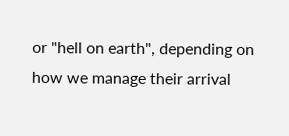or "hell on earth", depending on how we manage their arrival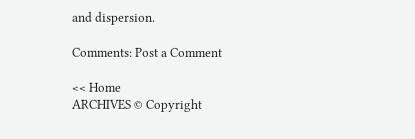and dispersion.

Comments: Post a Comment

<< Home
ARCHIVES © Copyright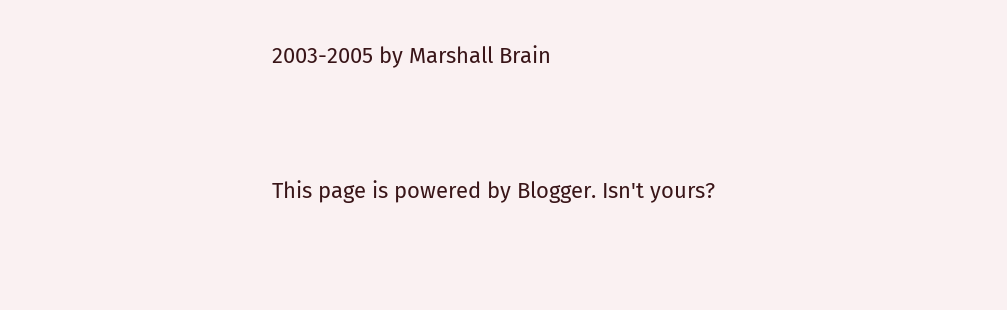2003-2005 by Marshall Brain


This page is powered by Blogger. Isn't yours?